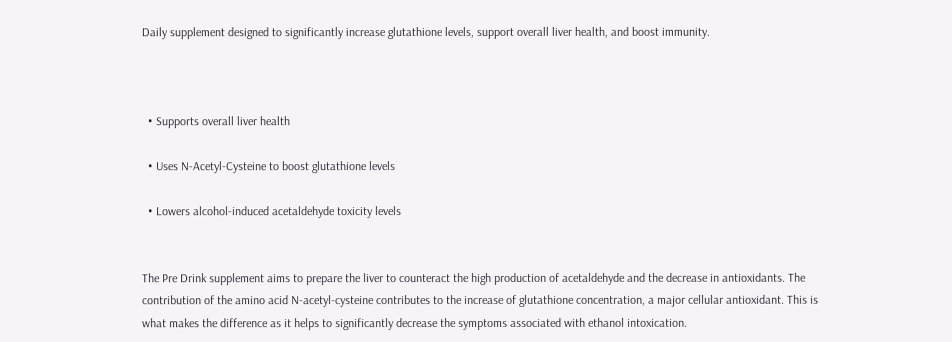Daily supplement designed to significantly increase glutathione levels, support overall liver health, and boost immunity.



  • Supports overall liver health

  • Uses N-Acetyl-Cysteine to boost glutathione levels

  • Lowers alcohol-induced acetaldehyde toxicity levels


The Pre Drink supplement aims to prepare the liver to counteract the high production of acetaldehyde and the decrease in antioxidants. The contribution of the amino acid N-acetyl-cysteine contributes to the increase of glutathione concentration, a major cellular antioxidant. This is what makes the difference as it helps to significantly decrease the symptoms associated with ethanol intoxication.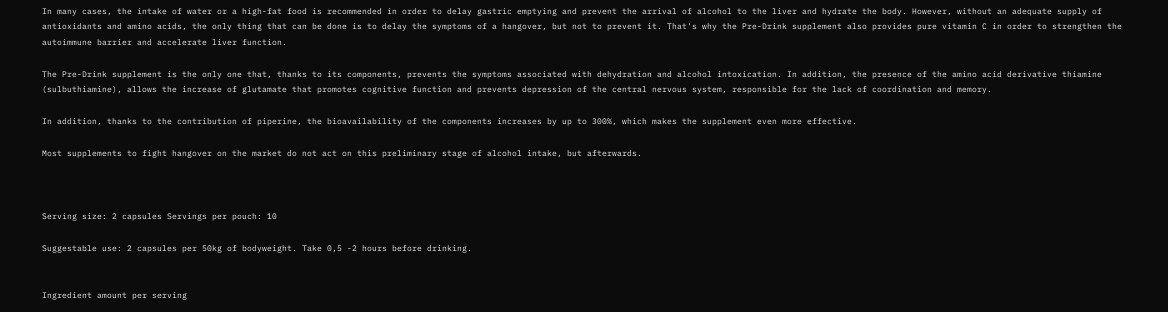In many cases, the intake of water or a high-fat food is recommended in order to delay gastric emptying and prevent the arrival of alcohol to the liver and hydrate the body. However, without an adequate supply of antioxidants and amino acids, the only thing that can be done is to delay the symptoms of a hangover, but not to prevent it. That's why the Pre-Drink supplement also provides pure vitamin C in order to strengthen the autoimmune barrier and accelerate liver function.

The Pre-Drink supplement is the only one that, thanks to its components, prevents the symptoms associated with dehydration and alcohol intoxication. In addition, the presence of the amino acid derivative thiamine (sulbuthiamine), allows the increase of glutamate that promotes cognitive function and prevents depression of the central nervous system, responsible for the lack of coordination and memory.

In addition, thanks to the contribution of piperine, the bioavailability of the components increases by up to 300%, which makes the supplement even more effective.

Most supplements to fight hangover on the market do not act on this preliminary stage of alcohol intake, but afterwards.



Serving size: 2 capsules Servings per pouch: 10

Suggestable use: 2 capsules per 50kg of bodyweight. Take 0,5 -2 hours before drinking.


Ingredient amount per serving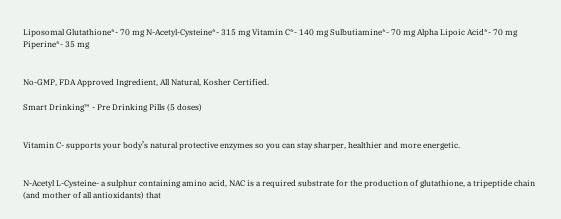Liposomal Glutathione*- 70 mg N-Acetyl-Cysteine*- 315 mg Vitamin C*- 140 mg Sulbutiamine*- 70 mg Alpha Lipoic Acid*- 70 mg Piperine*- 35 mg


No-GMP, FDA Approved Ingredient, All Natural, Kosher Certified.

Smart Drinking™ - Pre Drinking Pills (5 doses)


Vitamin C- supports your body’s natural protective enzymes so you can stay sharper, healthier and more energetic.


N-Acetyl L-Cysteine- a sulphur containing amino acid, NAC is a required substrate for the production of glutathione, a tripeptide chain (and mother of all antioxidants) that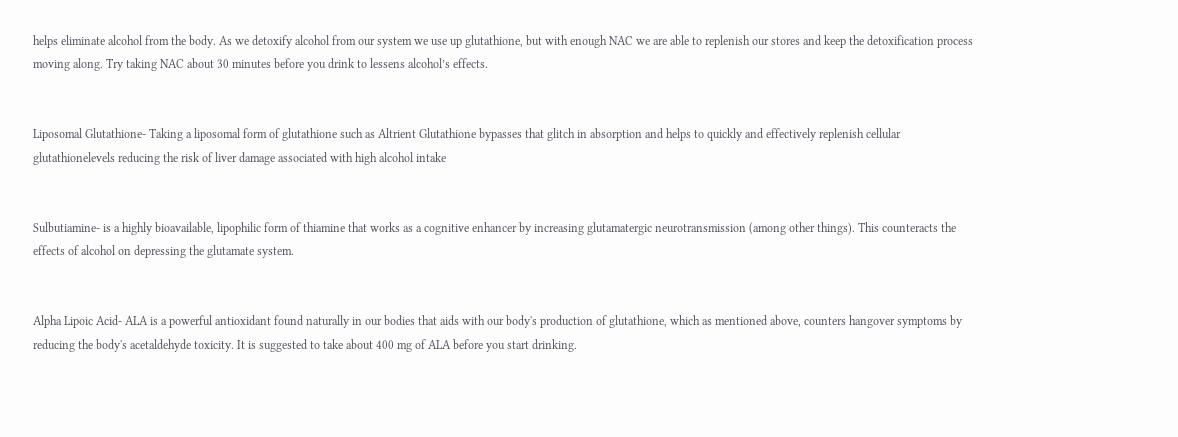helps eliminate alcohol from the body. As we detoxify alcohol from our system we use up glutathione, but with enough NAC we are able to replenish our stores and keep the detoxification process moving along. Try taking NAC about 30 minutes before you drink to lessens alcohol’s effects.


Liposomal Glutathione- Taking a liposomal form of glutathione such as Altrient Glutathione bypasses that glitch in absorption and helps to quickly and effectively replenish cellular glutathionelevels reducing the risk of liver damage associated with high alcohol intake


Sulbutiamine- is a highly bioavailable, lipophilic form of thiamine that works as a cognitive enhancer by increasing glutamatergic neurotransmission (among other things). This counteracts the effects of alcohol on depressing the glutamate system.


Alpha Lipoic Acid- ALA is a powerful antioxidant found naturally in our bodies that aids with our body's production of glutathione, which as mentioned above, counters hangover symptoms by reducing the body's acetaldehyde toxicity. It is suggested to take about 400 mg of ALA before you start drinking.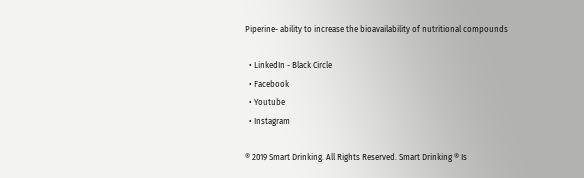Piperine- ability to increase the bioavailability of nutritional compounds

  • LinkedIn - Black Circle
  • Facebook
  • Youtube
  • Instagram

® 2019 Smart Drinking. All Rights Reserved. Smart Drinking ® Is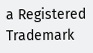a Registered Trademark